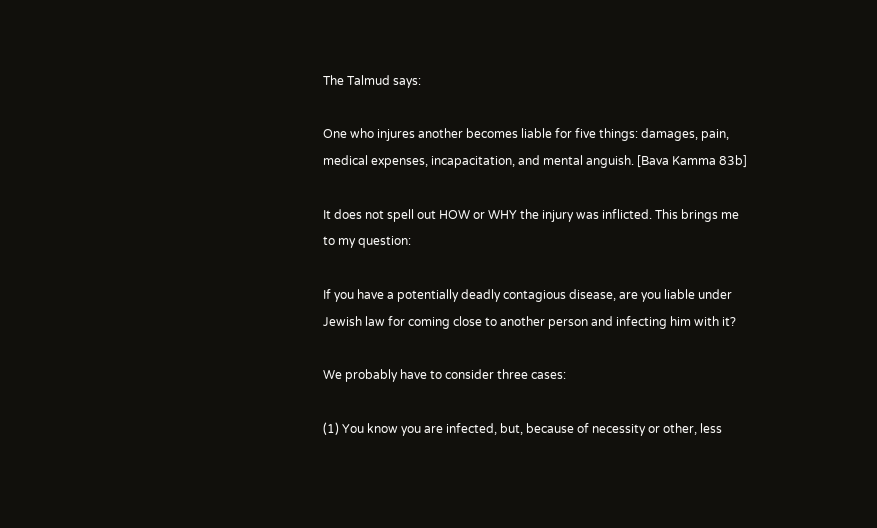The Talmud says:

One who injures another becomes liable for five things: damages, pain, medical expenses, incapacitation, and mental anguish. [Bava Kamma 83b]

It does not spell out HOW or WHY the injury was inflicted. This brings me to my question:

If you have a potentially deadly contagious disease, are you liable under Jewish law for coming close to another person and infecting him with it?

We probably have to consider three cases:

(1) You know you are infected, but, because of necessity or other, less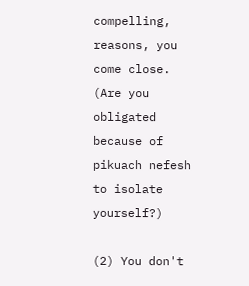compelling, reasons, you come close. (Are you obligated because of pikuach nefesh to isolate yourself?)

(2) You don't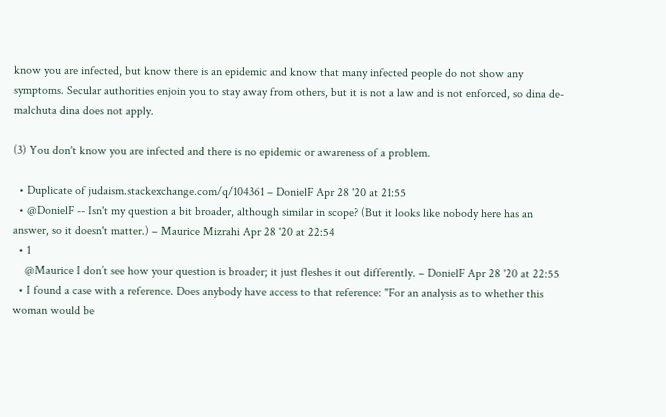know you are infected, but know there is an epidemic and know that many infected people do not show any symptoms. Secular authorities enjoin you to stay away from others, but it is not a law and is not enforced, so dina de-malchuta dina does not apply.

(3) You don't know you are infected and there is no epidemic or awareness of a problem.

  • Duplicate of judaism.stackexchange.com/q/104361 – DonielF Apr 28 '20 at 21:55
  • @DonielF -- Isn't my question a bit broader, although similar in scope? (But it looks like nobody here has an answer, so it doesn't matter.) – Maurice Mizrahi Apr 28 '20 at 22:54
  • 1
    @Maurice I don’t see how your question is broader; it just fleshes it out differently. – DonielF Apr 28 '20 at 22:55
  • I found a case with a reference. Does anybody have access to that reference: "For an analysis as to whether this woman would be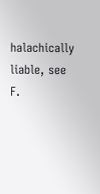halachically liable, see F.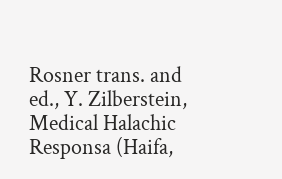Rosner trans. and ed., Y. Zilberstein, Medical Halachic Responsa (Haifa,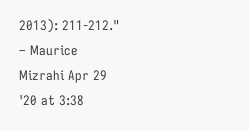2013): 211-212." – Maurice Mizrahi Apr 29 '20 at 3:38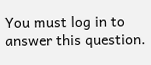You must log in to answer this question.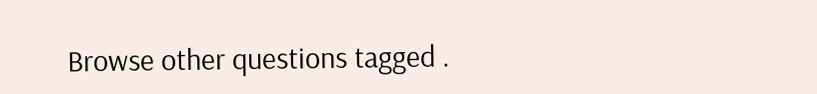Browse other questions tagged .